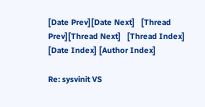[Date Prev][Date Next]   [Thread Prev][Thread Next]   [Thread Index] [Date Index] [Author Index]

Re: sysvinit VS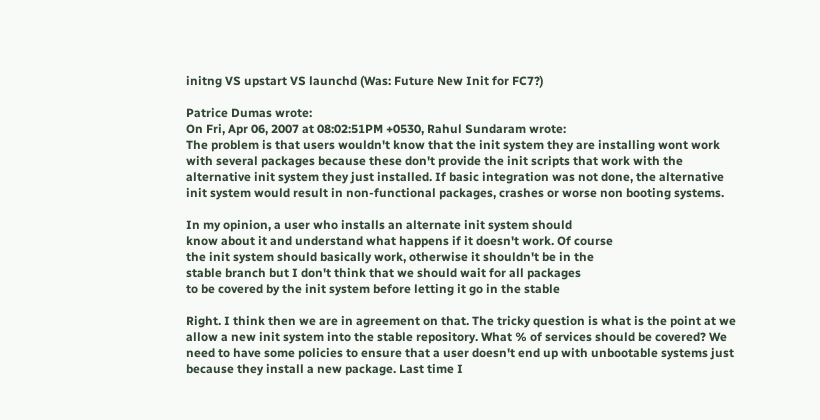initng VS upstart VS launchd (Was: Future New Init for FC7?)

Patrice Dumas wrote:
On Fri, Apr 06, 2007 at 08:02:51PM +0530, Rahul Sundaram wrote:
The problem is that users wouldn't know that the init system they are installing wont work with several packages because these don't provide the init scripts that work with the alternative init system they just installed. If basic integration was not done, the alternative init system would result in non-functional packages, crashes or worse non booting systems.

In my opinion, a user who installs an alternate init system should
know about it and understand what happens if it doesn't work. Of course
the init system should basically work, otherwise it shouldn't be in the
stable branch but I don't think that we should wait for all packages
to be covered by the init system before letting it go in the stable

Right. I think then we are in agreement on that. The tricky question is what is the point at we allow a new init system into the stable repository. What % of services should be covered? We need to have some policies to ensure that a user doesn't end up with unbootable systems just because they install a new package. Last time I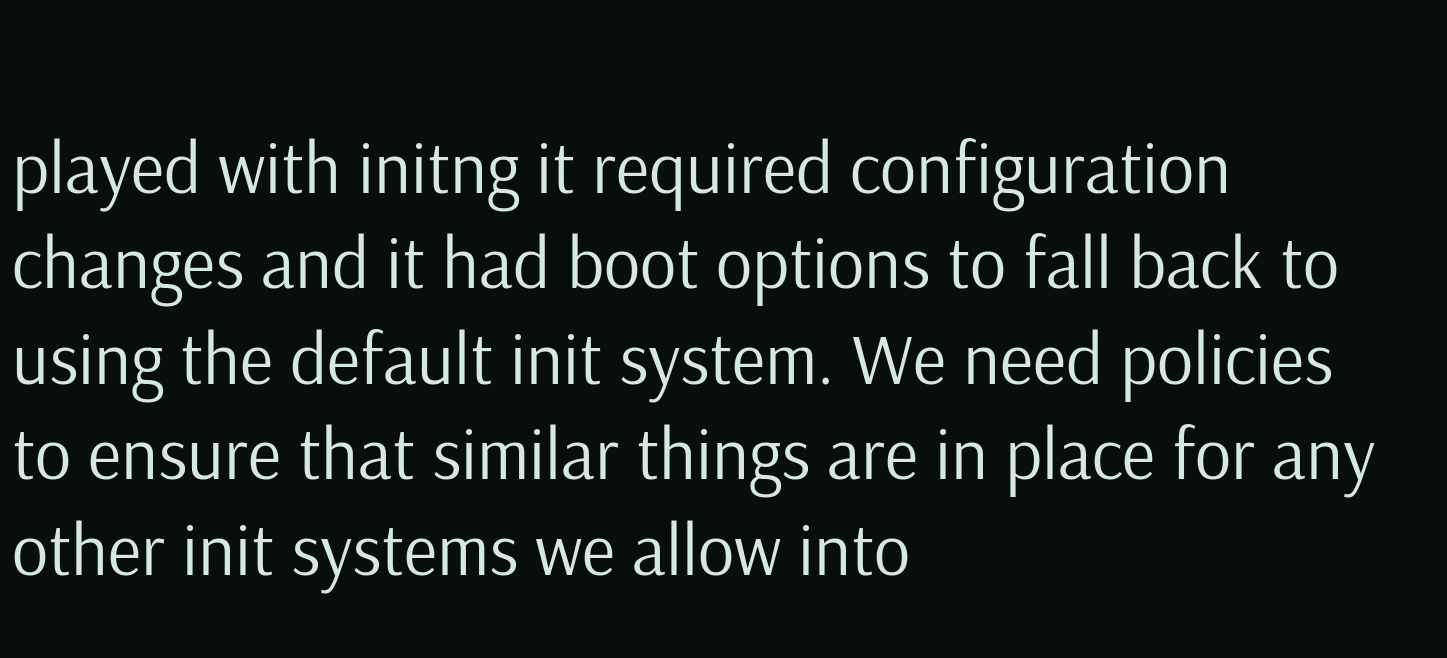played with initng it required configuration changes and it had boot options to fall back to using the default init system. We need policies to ensure that similar things are in place for any other init systems we allow into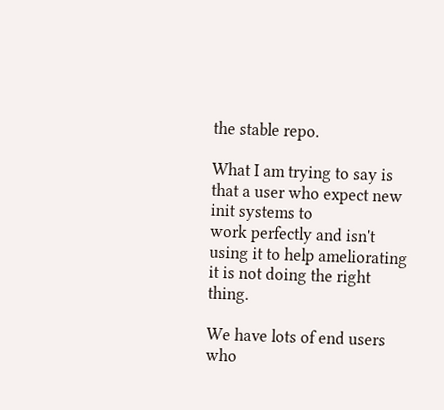the stable repo.

What I am trying to say is that a user who expect new init systems to
work perfectly and isn't using it to help ameliorating it is not doing the right thing.

We have lots of end users who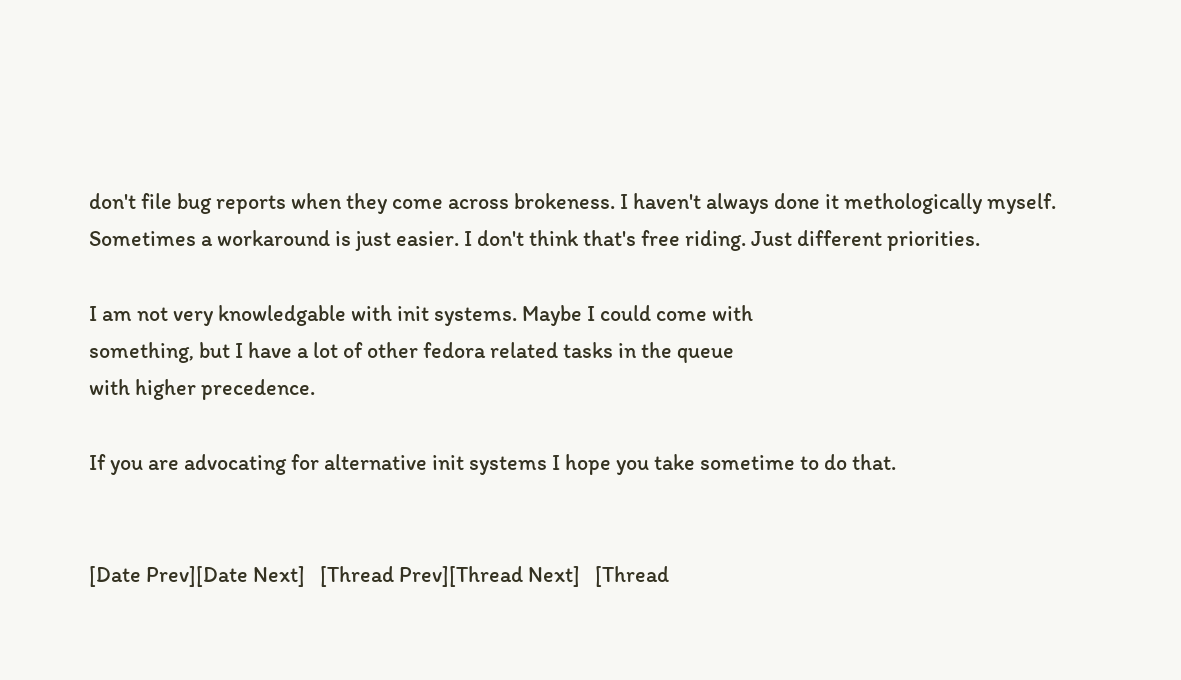don't file bug reports when they come across brokeness. I haven't always done it methologically myself. Sometimes a workaround is just easier. I don't think that's free riding. Just different priorities.

I am not very knowledgable with init systems. Maybe I could come with
something, but I have a lot of other fedora related tasks in the queue
with higher precedence.

If you are advocating for alternative init systems I hope you take sometime to do that.


[Date Prev][Date Next]   [Thread Prev][Thread Next]   [Thread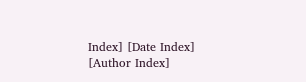Index] [Date Index] [Author Index]